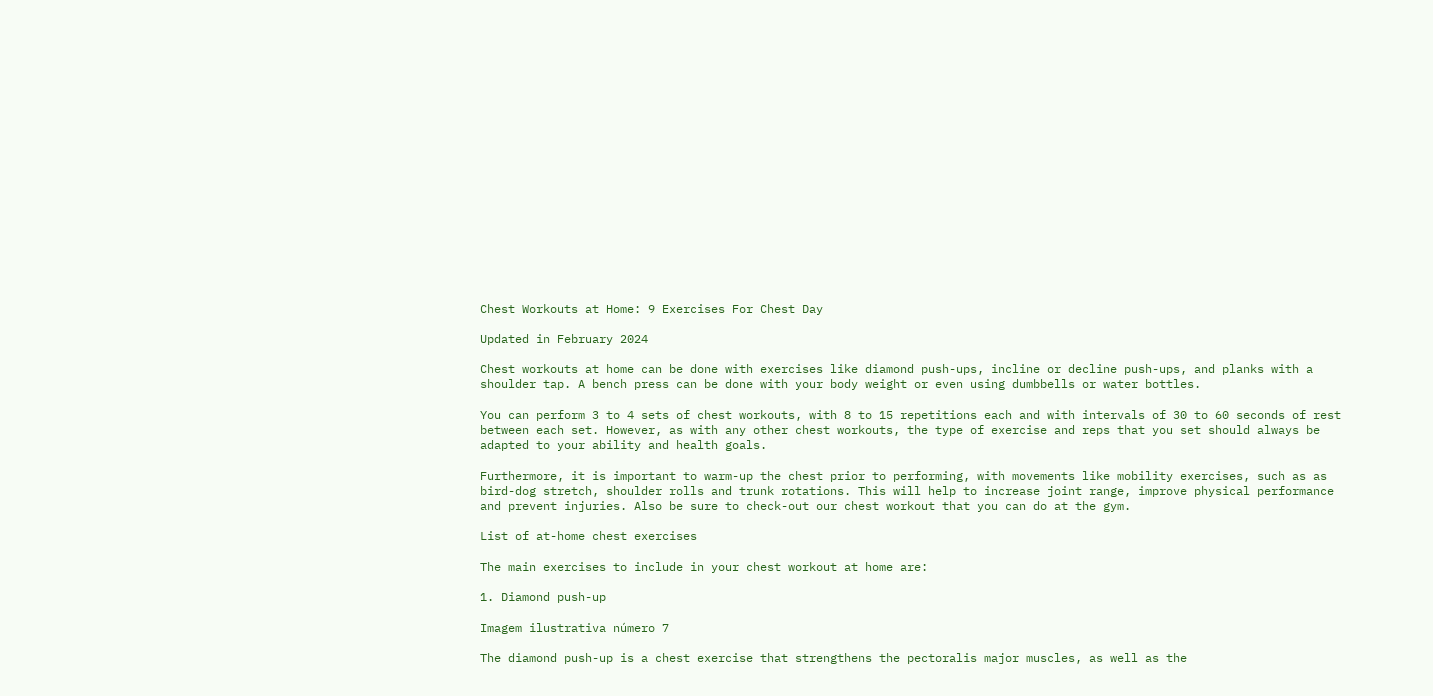Chest Workouts at Home: 9 Exercises For Chest Day

Updated in February 2024

Chest workouts at home can be done with exercises like diamond push-ups, incline or decline push-ups, and planks with a shoulder tap. A bench press can be done with your body weight or even using dumbbells or water bottles.

You can perform 3 to 4 sets of chest workouts, with 8 to 15 repetitions each and with intervals of 30 to 60 seconds of rest between each set. However, as with any other chest workouts, the type of exercise and reps that you set should always be adapted to your ability and health goals.

Furthermore, it is important to warm-up the chest prior to performing, with movements like mobility exercises, such as as bird-dog stretch, shoulder rolls and trunk rotations. This will help to increase joint range, improve physical performance and prevent injuries. Also be sure to check-out our chest workout that you can do at the gym.

List of at-home chest exercises

The main exercises to include in your chest workout at home are:

1. Diamond push-up

Imagem ilustrativa número 7

The diamond push-up is a chest exercise that strengthens the pectoralis major muscles, as well as the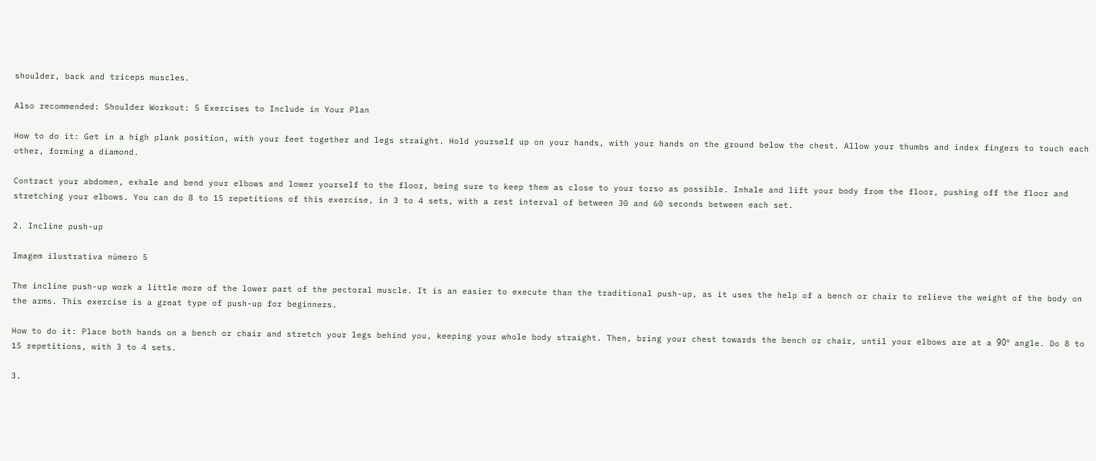shoulder, back and triceps muscles.

Also recommended: Shoulder Workout: 5 Exercises to Include in Your Plan

How to do it: Get in a high plank position, with your feet together and legs straight. Hold yourself up on your hands, with your hands on the ground below the chest. Allow your thumbs and index fingers to touch each other, forming a diamond.

Contract your abdomen, exhale and bend your elbows and lower yourself to the floor, being sure to keep them as close to your torso as possible. Inhale and lift your body from the floor, pushing off the floor and stretching your elbows. You can do 8 to 15 repetitions of this exercise, in 3 to 4 sets, with a rest interval of between 30 and 60 seconds between each set.

2. Incline push-up

Imagem ilustrativa número 5

The incline push-up work a little more of the lower part of the pectoral muscle. It is an easier to execute than the traditional push-up, as it uses the help of a bench or chair to relieve the weight of the body on the arms. This exercise is a great type of push-up for beginners.

How to do it: Place both hands on a bench or chair and stretch your legs behind you, keeping your whole body straight. Then, bring your chest towards the bench or chair, until your elbows are at a 90º angle. Do 8 to 15 repetitions, with 3 to 4 sets.

3.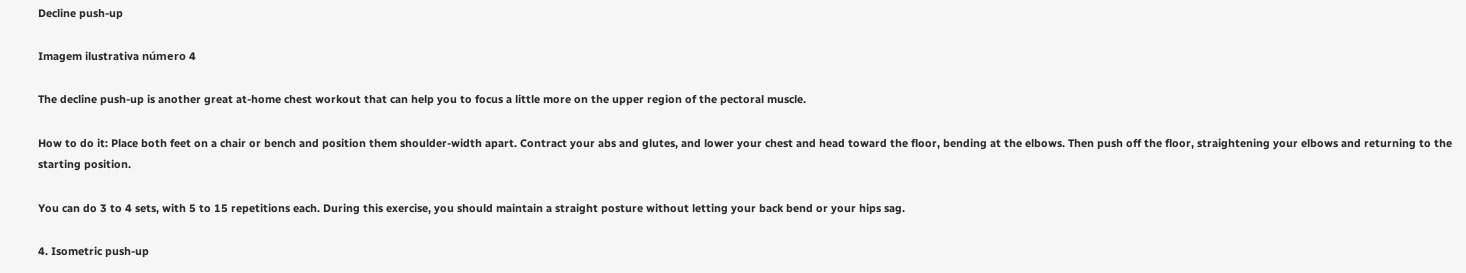Decline push-up

Imagem ilustrativa número 4

The decline push-up is another great at-home chest workout that can help you to focus a little more on the upper region of the pectoral muscle.

How to do it: Place both feet on a chair or bench and position them shoulder-width apart. Contract your abs and glutes, and lower your chest and head toward the floor, bending at the elbows. Then push off the floor, straightening your elbows and returning to the starting position.

You can do 3 to 4 sets, with 5 to 15 repetitions each. During this exercise, you should maintain a straight posture without letting your back bend or your hips sag.

4. Isometric push-up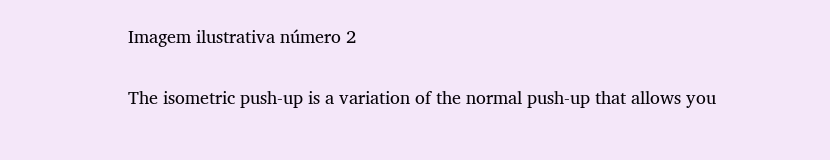Imagem ilustrativa número 2

The isometric push-up is a variation of the normal push-up that allows you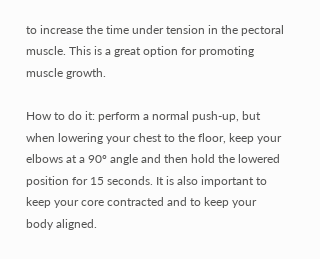to increase the time under tension in the pectoral muscle. This is a great option for promoting muscle growth.

How to do it: perform a normal push-up, but when lowering your chest to the floor, keep your elbows at a 90º angle and then hold the lowered position for 15 seconds. It is also important to keep your core contracted and to keep your body aligned.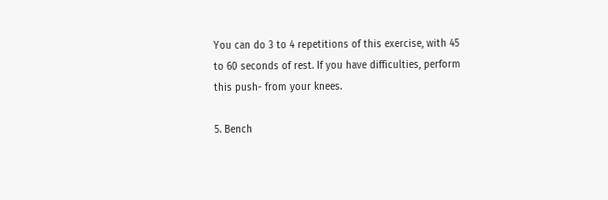You can do 3 to 4 repetitions of this exercise, with 45 to 60 seconds of rest. If you have difficulties, perform this push- from your knees.

5. Bench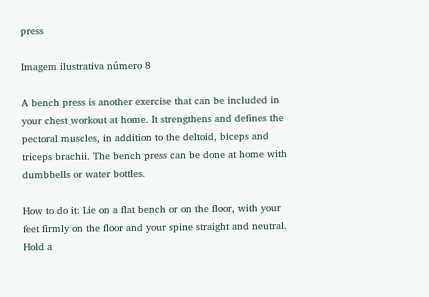press

Imagem ilustrativa número 8

A bench press is another exercise that can be included in your chest workout at home. It strengthens and defines the pectoral muscles, in addition to the deltoid, biceps and triceps brachii. The bench press can be done at home with dumbbells or water bottles.

How to do it: Lie on a flat bench or on the floor, with your feet firmly on the floor and your spine straight and neutral. Hold a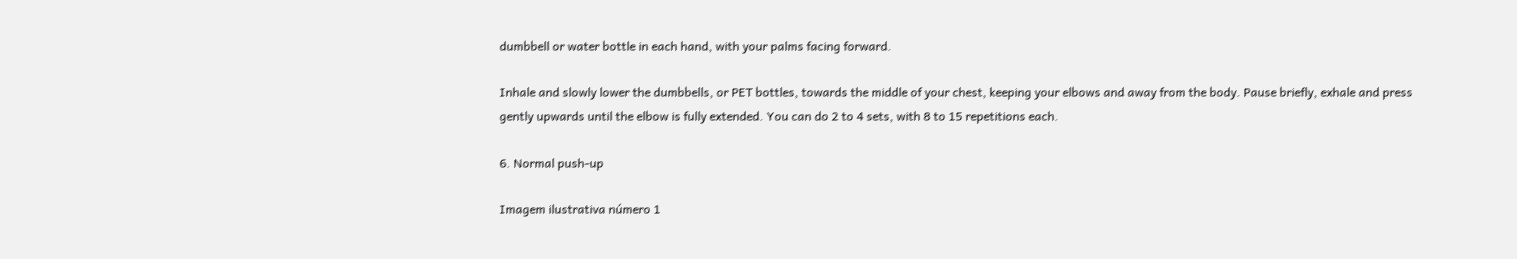dumbbell or water bottle in each hand, with your palms facing forward.

Inhale and slowly lower the dumbbells, or PET bottles, towards the middle of your chest, keeping your elbows and away from the body. Pause briefly, exhale and press gently upwards until the elbow is fully extended. You can do 2 to 4 sets, with 8 to 15 repetitions each.

6. Normal push-up

Imagem ilustrativa número 1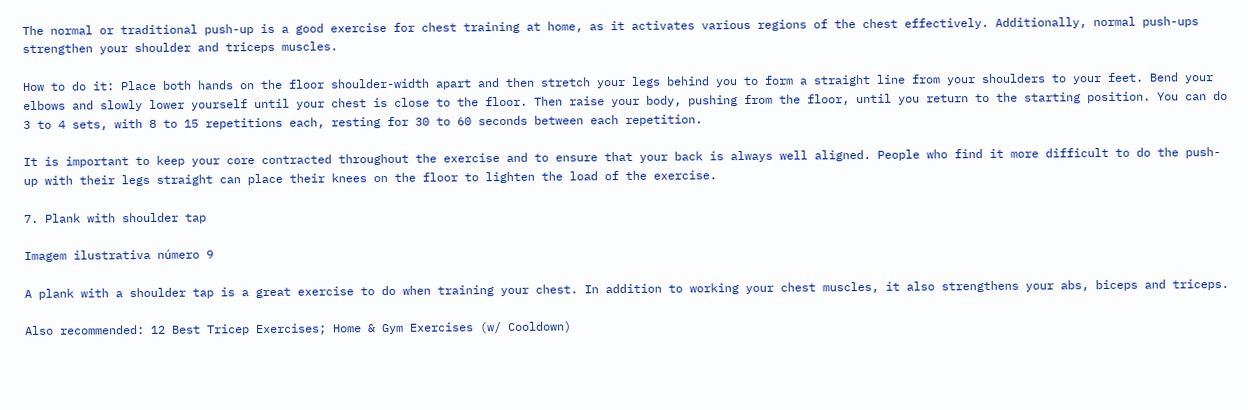The normal or traditional push-up is a good exercise for chest training at home, as it activates various regions of the chest effectively. Additionally, normal push-ups strengthen your shoulder and triceps muscles.

How to do it: Place both hands on the floor shoulder-width apart and then stretch your legs behind you to form a straight line from your shoulders to your feet. Bend your elbows and slowly lower yourself until your chest is close to the floor. Then raise your body, pushing from the floor, until you return to the starting position. You can do 3 to 4 sets, with 8 to 15 repetitions each, resting for 30 to 60 seconds between each repetition.

It is important to keep your core contracted throughout the exercise and to ensure that your back is always well aligned. People who find it more difficult to do the push-up with their legs straight can place their knees on the floor to lighten the load of the exercise.

7. Plank with shoulder tap

Imagem ilustrativa número 9

A plank with a shoulder tap is a great exercise to do when training your chest. In addition to working your chest muscles, it also strengthens your abs, biceps and triceps.

Also recommended: 12 Best Tricep Exercises; Home & Gym Exercises (w/ Cooldown)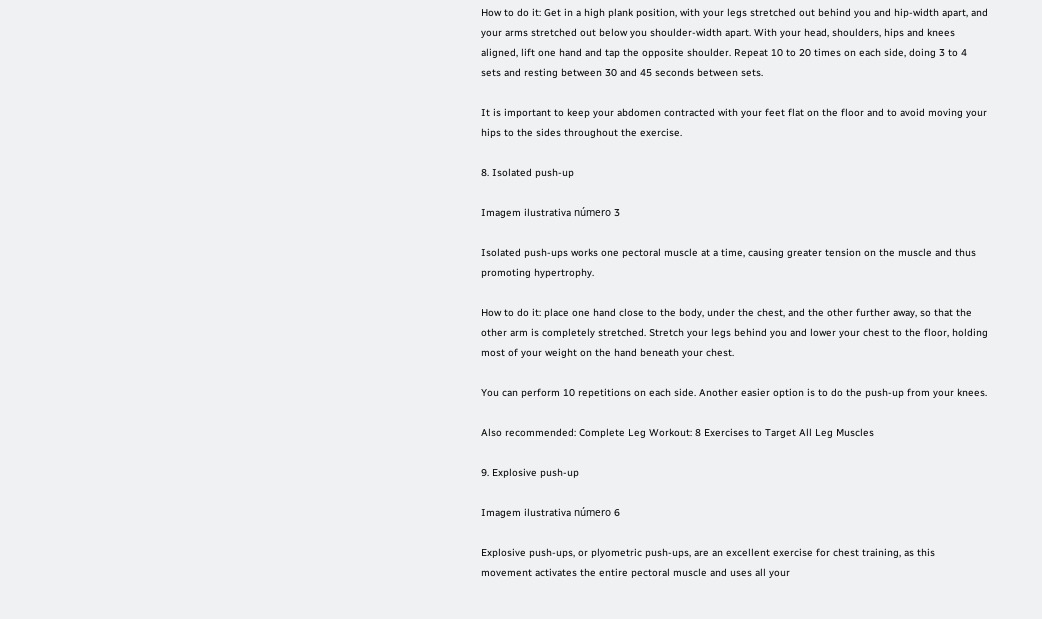How to do it: Get in a high plank position, with your legs stretched out behind you and hip-width apart, and your arms stretched out below you shoulder-width apart. With your head, shoulders, hips and knees aligned, lift one hand and tap the opposite shoulder. Repeat 10 to 20 times on each side, doing 3 to 4 sets and resting between 30 and 45 seconds between sets.

It is important to keep your abdomen contracted with your feet flat on the floor and to avoid moving your hips to the sides throughout the exercise.

8. Isolated push-up

Imagem ilustrativa número 3

Isolated push-ups works one pectoral muscle at a time, causing greater tension on the muscle and thus promoting hypertrophy.

How to do it: place one hand close to the body, under the chest, and the other further away, so that the other arm is completely stretched. Stretch your legs behind you and lower your chest to the floor, holding most of your weight on the hand beneath your chest.

You can perform 10 repetitions on each side. Another easier option is to do the push-up from your knees.

Also recommended: Complete Leg Workout: 8 Exercises to Target All Leg Muscles

9. Explosive push-up

Imagem ilustrativa número 6

Explosive push-ups, or plyometric push-ups, are an excellent exercise for chest training, as this movement activates the entire pectoral muscle and uses all your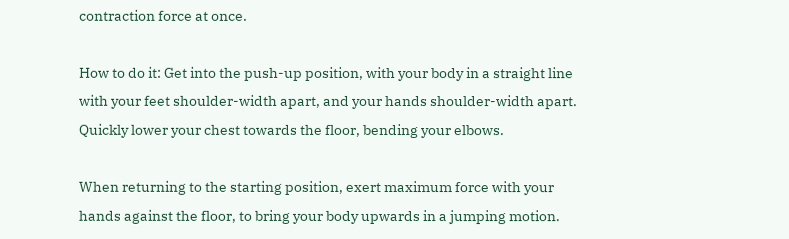contraction force at once.

How to do it: Get into the push-up position, with your body in a straight line with your feet shoulder-width apart, and your hands shoulder-width apart. Quickly lower your chest towards the floor, bending your elbows.

When returning to the starting position, exert maximum force with your hands against the floor, to bring your body upwards in a jumping motion.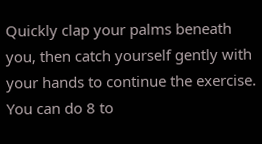Quickly clap your palms beneath you, then catch yourself gently with your hands to continue the exercise. You can do 8 to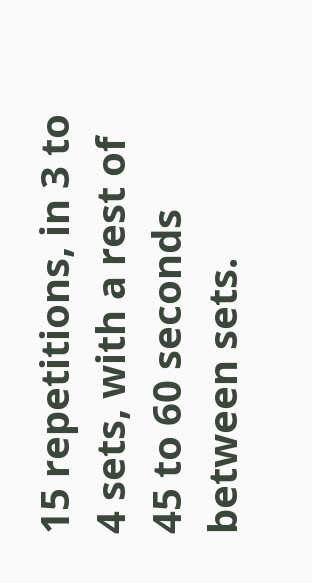15 repetitions, in 3 to 4 sets, with a rest of 45 to 60 seconds between sets.